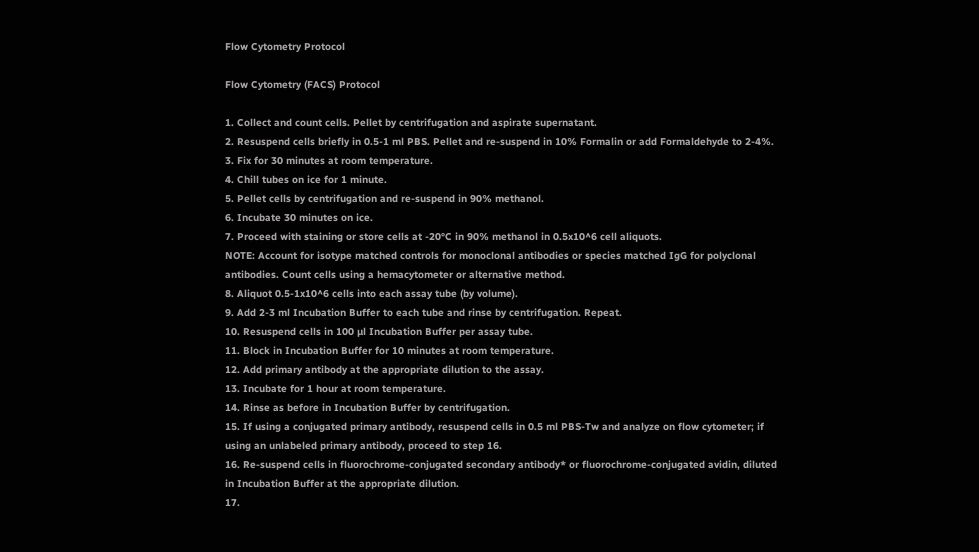Flow Cytometry Protocol

Flow Cytometry (FACS) Protocol

1. Collect and count cells. Pellet by centrifugation and aspirate supernatant.
2. Resuspend cells briefly in 0.5-1 ml PBS. Pellet and re-suspend in 10% Formalin or add Formaldehyde to 2-4%.
3. Fix for 30 minutes at room temperature.
4. Chill tubes on ice for 1 minute.
5. Pellet cells by centrifugation and re-suspend in 90% methanol.
6. Incubate 30 minutes on ice.
7. Proceed with staining or store cells at -20°C in 90% methanol in 0.5x10^6 cell aliquots.
NOTE: Account for isotype matched controls for monoclonal antibodies or species matched IgG for polyclonal antibodies. Count cells using a hemacytometer or alternative method.
8. Aliquot 0.5-1x10^6 cells into each assay tube (by volume).
9. Add 2-3 ml Incubation Buffer to each tube and rinse by centrifugation. Repeat.
10. Resuspend cells in 100 µl Incubation Buffer per assay tube.
11. Block in Incubation Buffer for 10 minutes at room temperature.
12. Add primary antibody at the appropriate dilution to the assay.
13. Incubate for 1 hour at room temperature.
14. Rinse as before in Incubation Buffer by centrifugation.
15. If using a conjugated primary antibody, resuspend cells in 0.5 ml PBS-Tw and analyze on flow cytometer; if using an unlabeled primary antibody, proceed to step 16.
16. Re-suspend cells in fluorochrome-conjugated secondary antibody* or fluorochrome-conjugated avidin, diluted in Incubation Buffer at the appropriate dilution.
17.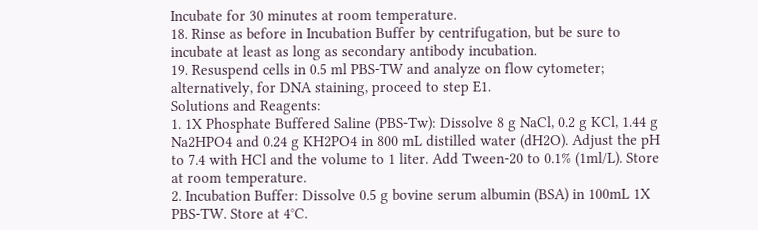Incubate for 30 minutes at room temperature.
18. Rinse as before in Incubation Buffer by centrifugation, but be sure to incubate at least as long as secondary antibody incubation.
19. Resuspend cells in 0.5 ml PBS-TW and analyze on flow cytometer; alternatively, for DNA staining, proceed to step E1.
Solutions and Reagents:
1. 1X Phosphate Buffered Saline (PBS-Tw): Dissolve 8 g NaCl, 0.2 g KCl, 1.44 g Na2HPO4 and 0.24 g KH2PO4 in 800 mL distilled water (dH2O). Adjust the pH to 7.4 with HCl and the volume to 1 liter. Add Tween-20 to 0.1% (1ml/L). Store at room temperature.
2. Incubation Buffer: Dissolve 0.5 g bovine serum albumin (BSA) in 100mL 1X PBS-TW. Store at 4°C.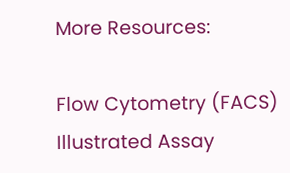More Resources:

Flow Cytometry (FACS) Illustrated Assay